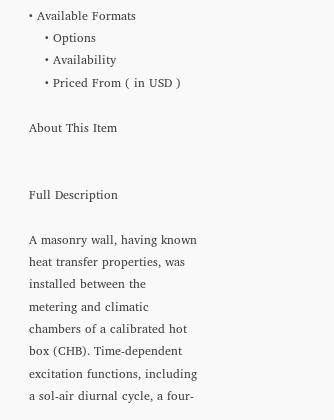• Available Formats
    • Options
    • Availability
    • Priced From ( in USD )

About This Item


Full Description

A masonry wall, having known heat transfer properties, was installed between the metering and climatic chambers of a calibrated hot box (CHB). Time-dependent excitation functions, including a sol-air diurnal cycle, a four-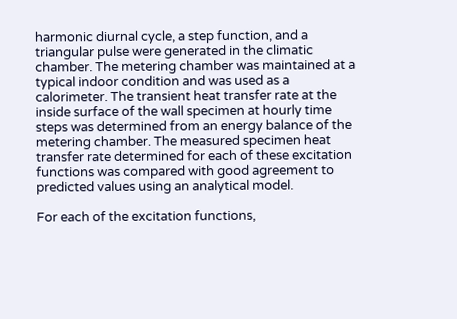harmonic diurnal cycle, a step function, and a triangular pulse were generated in the climatic chamber. The metering chamber was maintained at a typical indoor condition and was used as a calorimeter. The transient heat transfer rate at the inside surface of the wall specimen at hourly time steps was determined from an energy balance of the metering chamber. The measured specimen heat transfer rate determined for each of these excitation functions was compared with good agreement to predicted values using an analytical model.

For each of the excitation functions,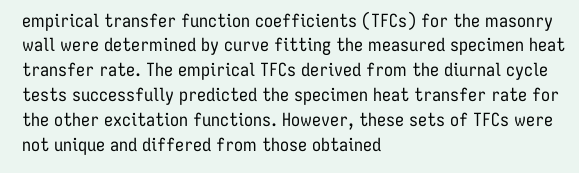empirical transfer function coefficients (TFCs) for the masonry wall were determined by curve fitting the measured specimen heat transfer rate. The empirical TFCs derived from the diurnal cycle tests successfully predicted the specimen heat transfer rate for the other excitation functions. However, these sets of TFCs were not unique and differed from those obtained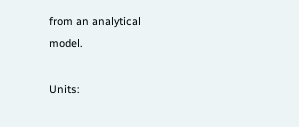from an analytical model.

Units: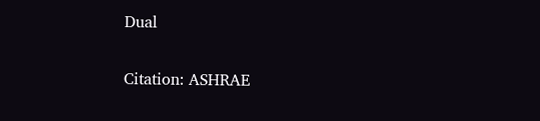Dual


Citation: ASHRAE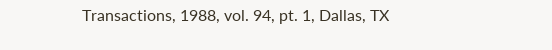Transactions, 1988, vol. 94, pt. 1, Dallas, TX